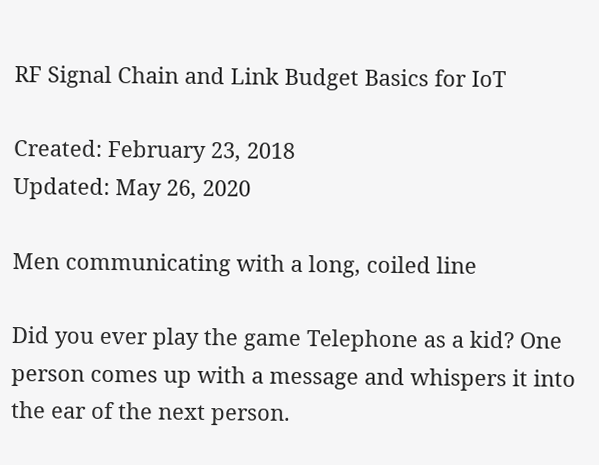RF Signal Chain and Link Budget Basics for IoT

Created: February 23, 2018
Updated: May 26, 2020

Men communicating with a long, coiled line

Did you ever play the game Telephone as a kid? One person comes up with a message and whispers it into the ear of the next person.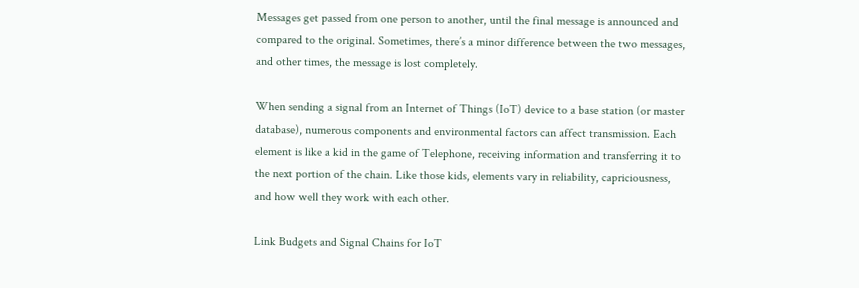Messages get passed from one person to another, until the final message is announced and compared to the original. Sometimes, there’s a minor difference between the two messages, and other times, the message is lost completely.

When sending a signal from an Internet of Things (IoT) device to a base station (or master database), numerous components and environmental factors can affect transmission. Each element is like a kid in the game of Telephone, receiving information and transferring it to the next portion of the chain. Like those kids, elements vary in reliability, capriciousness, and how well they work with each other.

Link Budgets and Signal Chains for IoT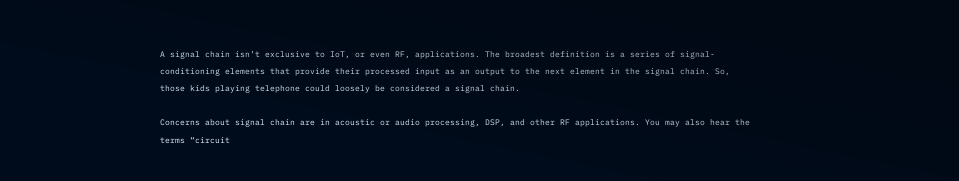A signal chain isn’t exclusive to IoT, or even RF, applications. The broadest definition is a series of signal-conditioning elements that provide their processed input as an output to the next element in the signal chain. So, those kids playing telephone could loosely be considered a signal chain.

Concerns about signal chain are in acoustic or audio processing, DSP, and other RF applications. You may also hear the terms “circuit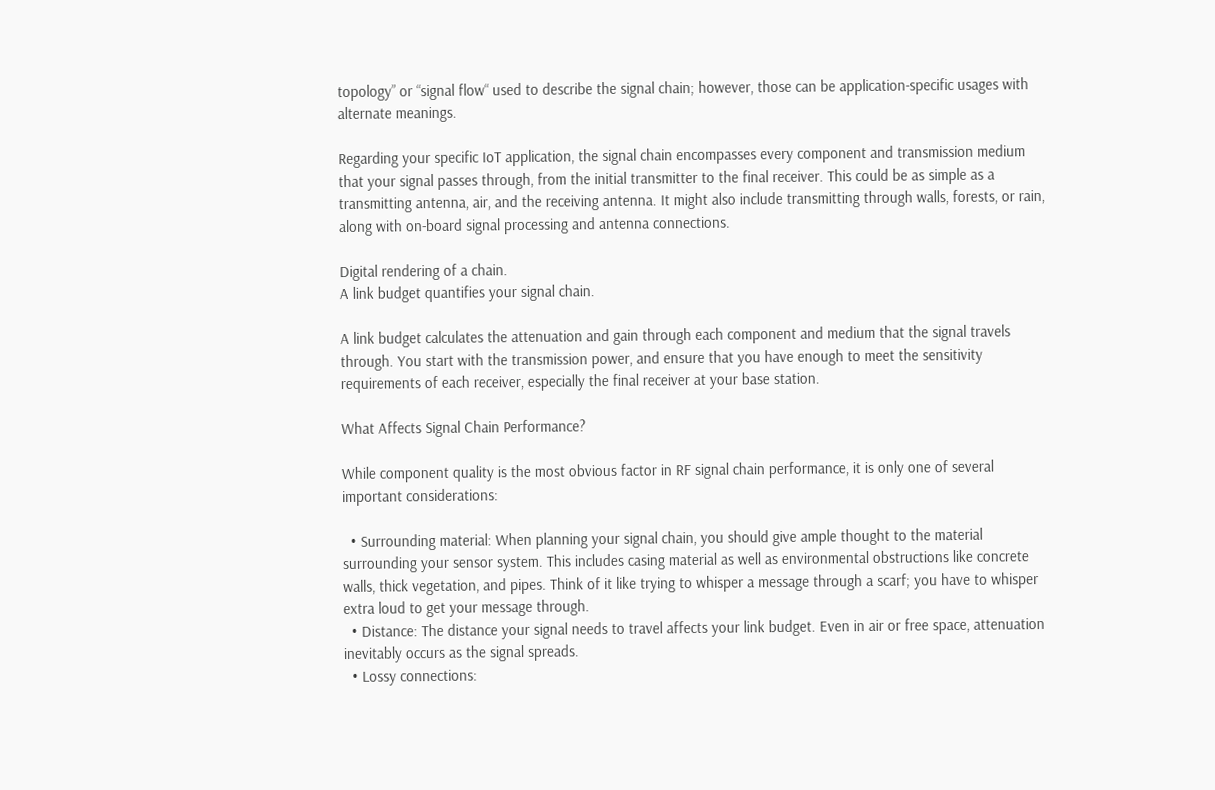topology” or “signal flow“ used to describe the signal chain; however, those can be application-specific usages with alternate meanings.

Regarding your specific IoT application, the signal chain encompasses every component and transmission medium that your signal passes through, from the initial transmitter to the final receiver. This could be as simple as a transmitting antenna, air, and the receiving antenna. It might also include transmitting through walls, forests, or rain, along with on-board signal processing and antenna connections.

Digital rendering of a chain.
A link budget quantifies your signal chain.

A link budget calculates the attenuation and gain through each component and medium that the signal travels through. You start with the transmission power, and ensure that you have enough to meet the sensitivity requirements of each receiver, especially the final receiver at your base station.

What Affects Signal Chain Performance?

While component quality is the most obvious factor in RF signal chain performance, it is only one of several important considerations:

  • Surrounding material: When planning your signal chain, you should give ample thought to the material surrounding your sensor system. This includes casing material as well as environmental obstructions like concrete walls, thick vegetation, and pipes. Think of it like trying to whisper a message through a scarf; you have to whisper extra loud to get your message through.
  • Distance: The distance your signal needs to travel affects your link budget. Even in air or free space, attenuation inevitably occurs as the signal spreads.
  • Lossy connections: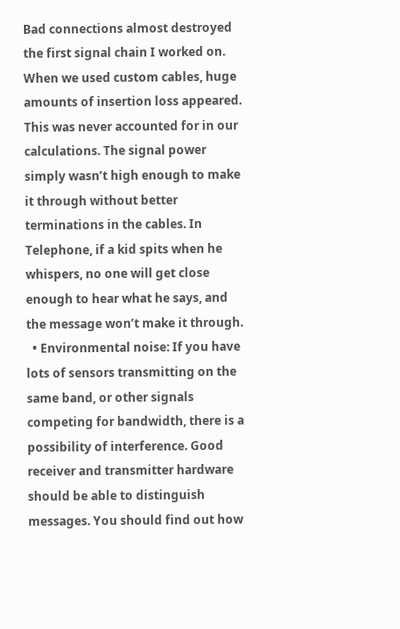Bad connections almost destroyed the first signal chain I worked on. When we used custom cables, huge amounts of insertion loss appeared. This was never accounted for in our calculations. The signal power simply wasn’t high enough to make it through without better terminations in the cables. In Telephone, if a kid spits when he whispers, no one will get close enough to hear what he says, and the message won’t make it through.
  • Environmental noise: If you have lots of sensors transmitting on the same band, or other signals competing for bandwidth, there is a possibility of interference. Good receiver and transmitter hardware should be able to distinguish messages. You should find out how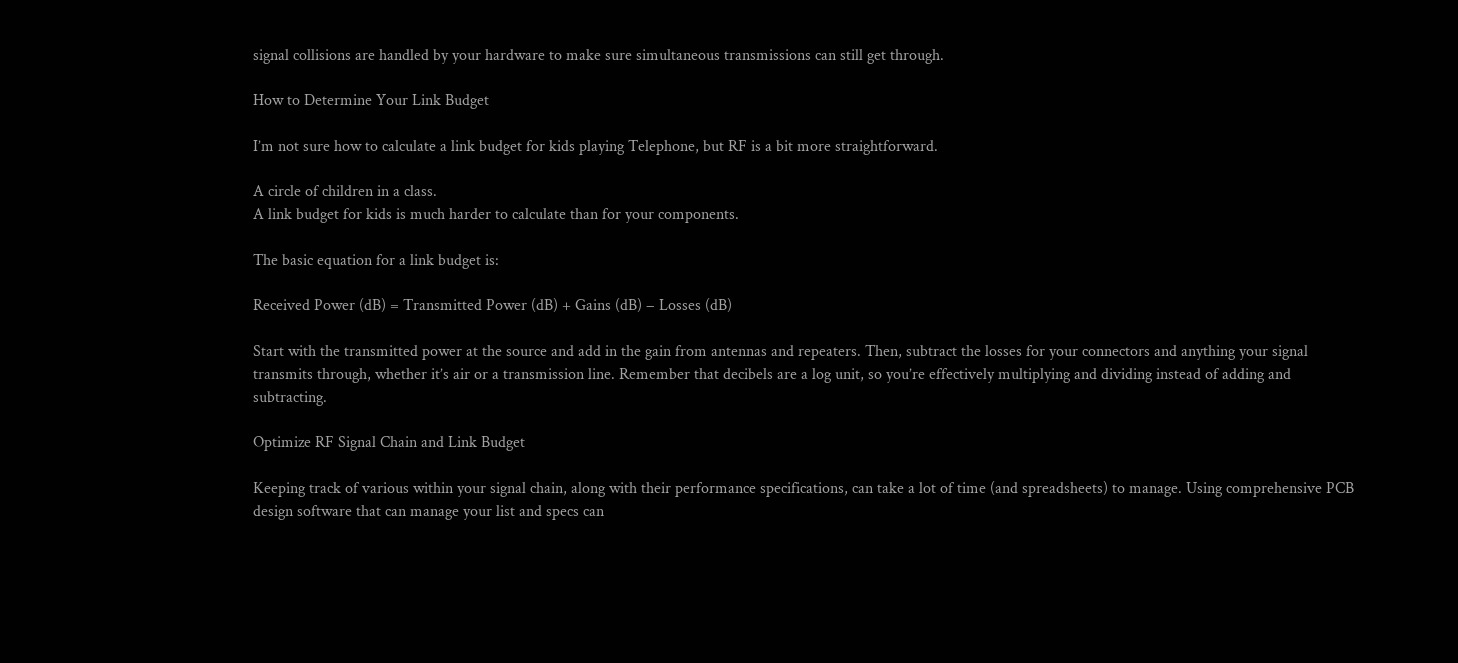signal collisions are handled by your hardware to make sure simultaneous transmissions can still get through.

How to Determine Your Link Budget

I’m not sure how to calculate a link budget for kids playing Telephone, but RF is a bit more straightforward.

A circle of children in a class.
A link budget for kids is much harder to calculate than for your components.

The basic equation for a link budget is:

Received Power (dB) = Transmitted Power (dB) + Gains (dB) − Losses (dB)

Start with the transmitted power at the source and add in the gain from antennas and repeaters. Then, subtract the losses for your connectors and anything your signal transmits through, whether it’s air or a transmission line. Remember that decibels are a log unit, so you’re effectively multiplying and dividing instead of adding and subtracting.

Optimize RF Signal Chain and Link Budget

Keeping track of various within your signal chain, along with their performance specifications, can take a lot of time (and spreadsheets) to manage. Using comprehensive PCB design software that can manage your list and specs can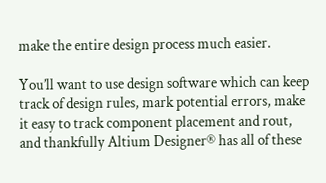make the entire design process much easier.

You’ll want to use design software which can keep track of design rules, mark potential errors, make it easy to track component placement and rout, and thankfully Altium Designer® has all of these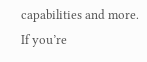capabilities and more. If you’re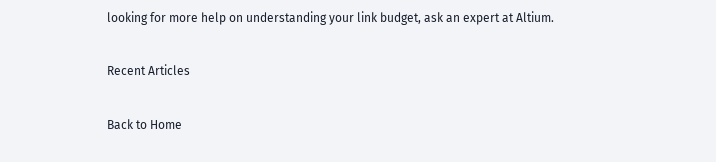looking for more help on understanding your link budget, ask an expert at Altium.

Recent Articles

Back to Home